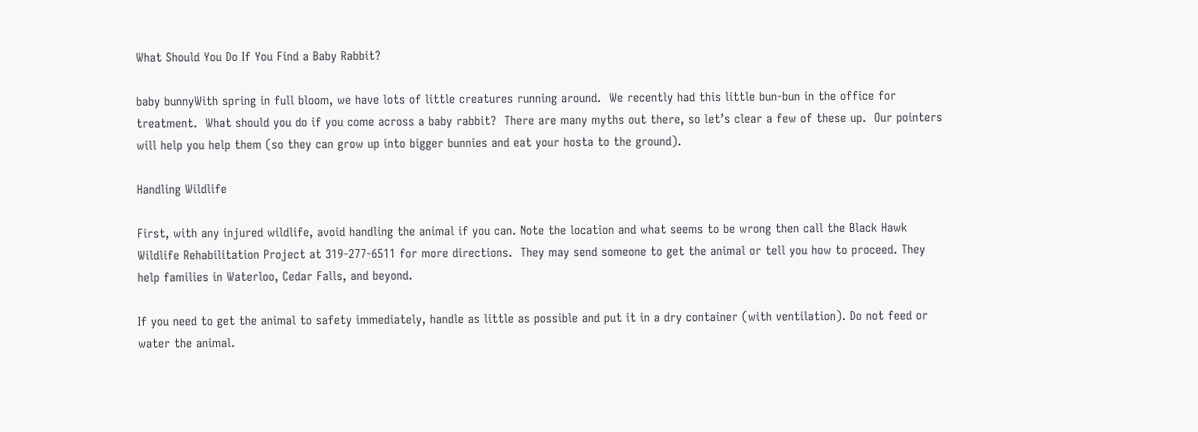What Should You Do If You Find a Baby Rabbit?

baby bunnyWith spring in full bloom, we have lots of little creatures running around.  We recently had this little bun-bun in the office for treatment.  What should you do if you come across a baby rabbit?  There are many myths out there, so let’s clear a few of these up.  Our pointers will help you help them (so they can grow up into bigger bunnies and eat your hosta to the ground).

Handling Wildlife

First, with any injured wildlife, avoid handling the animal if you can. Note the location and what seems to be wrong then call the Black Hawk Wildlife Rehabilitation Project at 319-277-6511 for more directions.  They may send someone to get the animal or tell you how to proceed. They help families in Waterloo, Cedar Falls, and beyond.

If you need to get the animal to safety immediately, handle as little as possible and put it in a dry container (with ventilation). Do not feed or water the animal.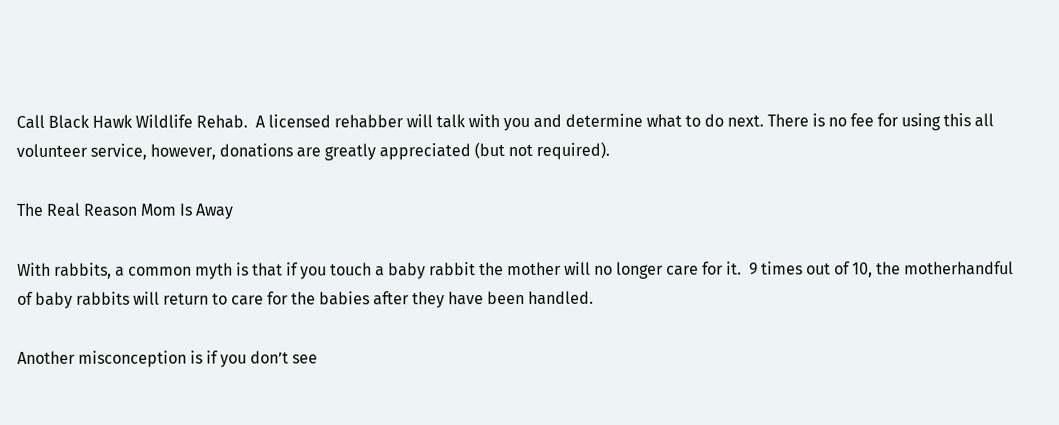Call Black Hawk Wildlife Rehab.  A licensed rehabber will talk with you and determine what to do next. There is no fee for using this all volunteer service, however, donations are greatly appreciated (but not required).

The Real Reason Mom Is Away

With rabbits, a common myth is that if you touch a baby rabbit the mother will no longer care for it.  9 times out of 10, the motherhandful of baby rabbits will return to care for the babies after they have been handled.

Another misconception is if you don’t see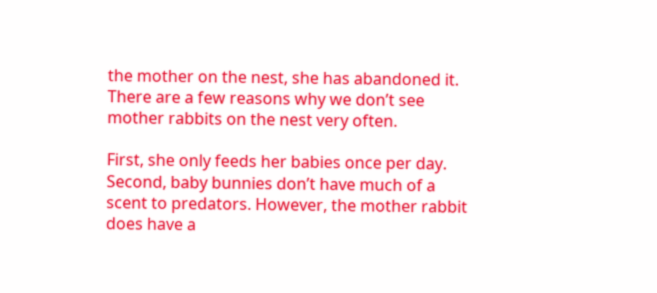the mother on the nest, she has abandoned it.  There are a few reasons why we don’t see mother rabbits on the nest very often.

First, she only feeds her babies once per day. Second, baby bunnies don’t have much of a scent to predators. However, the mother rabbit does have a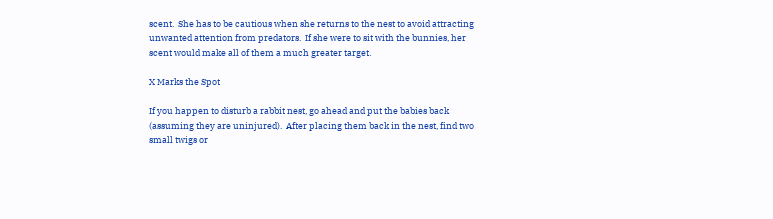scent.  She has to be cautious when she returns to the nest to avoid attracting unwanted attention from predators.  If she were to sit with the bunnies, her scent would make all of them a much greater target.

X Marks the Spot

If you happen to disturb a rabbit nest, go ahead and put the babies back (assuming they are uninjured).  After placing them back in the nest, find two small twigs or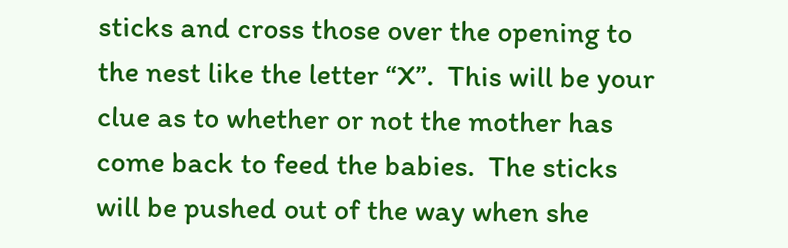sticks and cross those over the opening to the nest like the letter “X”.  This will be your clue as to whether or not the mother has come back to feed the babies.  The sticks will be pushed out of the way when she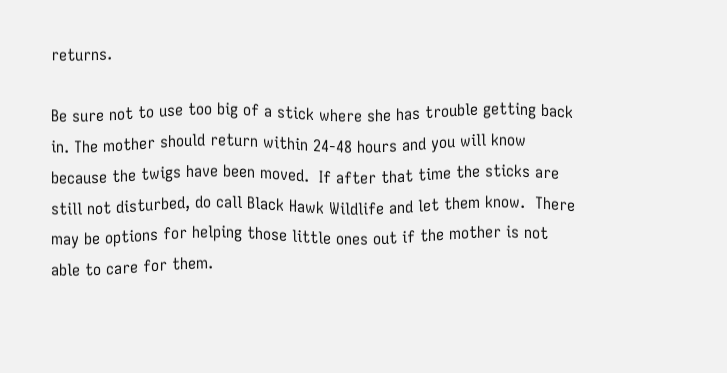returns.

Be sure not to use too big of a stick where she has trouble getting back in. The mother should return within 24-48 hours and you will know because the twigs have been moved.  If after that time the sticks are still not disturbed, do call Black Hawk Wildlife and let them know.  There may be options for helping those little ones out if the mother is not able to care for them.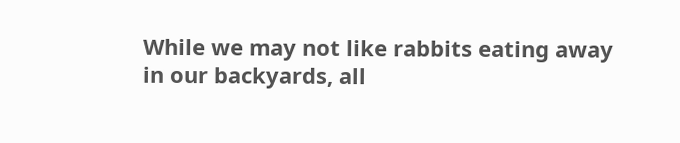While we may not like rabbits eating away in our backyards, all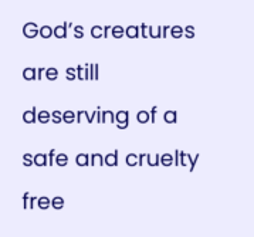God’s creatures are still deserving of a safe and cruelty free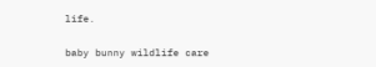life.

baby bunny wildlife care